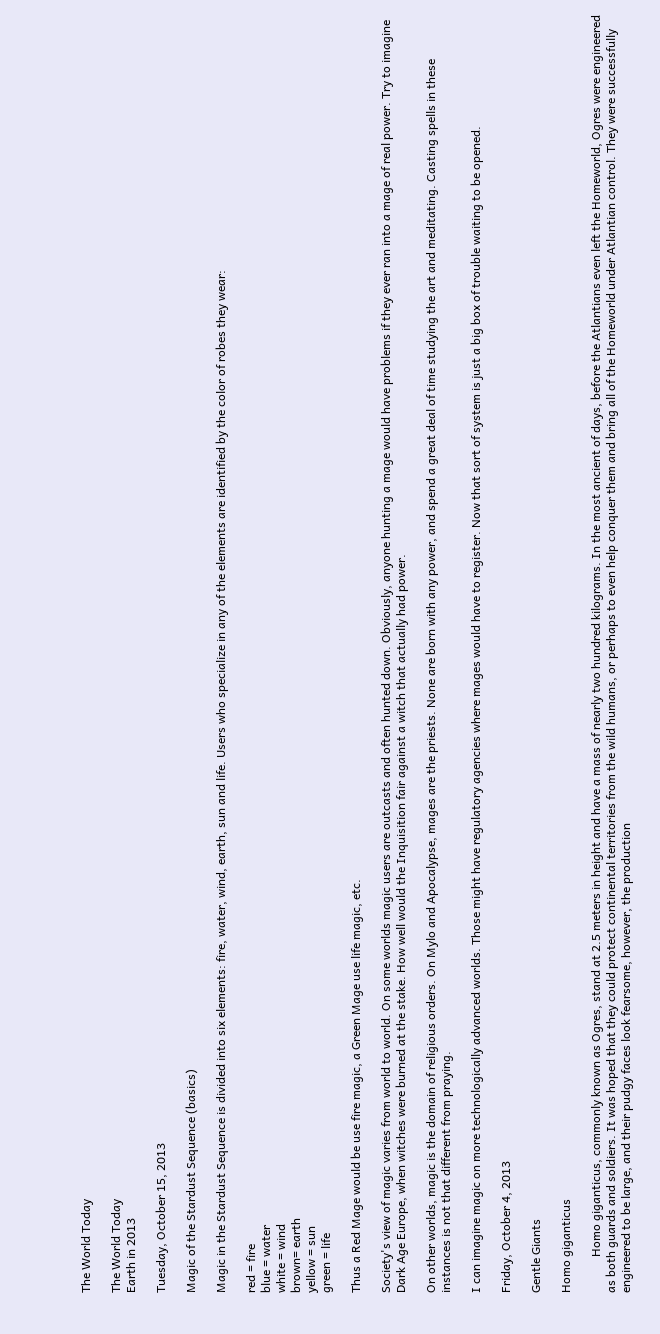The World Today

The World Today
Earth in 2013

Tuesday, October 15, 2013

Magic of the Stardust Sequence (basics)

Magic in the Stardust Sequence is divided into six elements: fire, water, wind, earth, sun and life. Users who specialize in any of the elements are identified by the color of robes they wear:

red = fire
blue = water
white = wind
brown= earth
yellow = sun
green = life

Thus a Red Mage would be use fire magic, a Green Mage use life magic, etc.

Society's view of magic varies from world to world. On some worlds magic users are outcasts and often hunted down. Obviously, anyone hunting a mage would have problems if they ever ran into a mage of real power. Try to imagine Dark Age Europe, when witches were burned at the stake. How well would the Inquisition fair against a witch that actually had power.

On other worlds, magic is the domain of religious orders. On Mylo and Apocalypse, mages are the priests. None are born with any power, and spend a great deal of time studying the art and meditating. Casting spells in these instances is not that different from praying.

I can imagine magic on more technologically advanced worlds. Those might have regulatory agencies where mages would have to register. Now that sort of system is just a big box of trouble waiting to be opened.

Friday, October 4, 2013

Gentle Giants

Homo giganticus

            Homo giganticus, commonly known as Ogres, stand at 2.5 meters in height and have a mass of nearly two hundred kilograms. In the most ancient of days, before the Atlantians even left the Homeworld, Ogres were engineered as both guards and soldiers. It was hoped that they could protect continental territories from the wild humans, or perhaps to even help conquer them and bring all of the Homeworld under Atlantian control. They were successfully engineered to be large, and their pudgy faces look fearsome, however, the production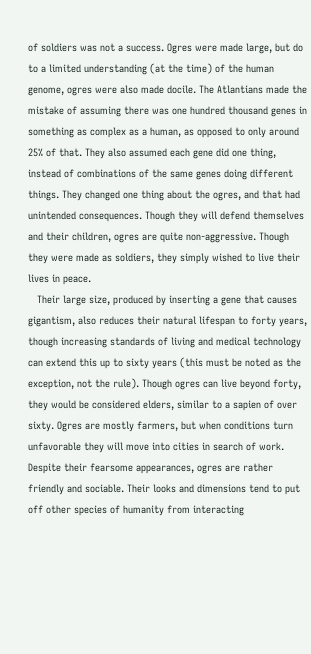of soldiers was not a success. Ogres were made large, but do to a limited understanding (at the time) of the human genome, ogres were also made docile. The Atlantians made the mistake of assuming there was one hundred thousand genes in something as complex as a human, as opposed to only around 25% of that. They also assumed each gene did one thing, instead of combinations of the same genes doing different things. They changed one thing about the ogres, and that had unintended consequences. Though they will defend themselves and their children, ogres are quite non-aggressive. Though they were made as soldiers, they simply wished to live their lives in peace.
   Their large size, produced by inserting a gene that causes gigantism, also reduces their natural lifespan to forty years, though increasing standards of living and medical technology can extend this up to sixty years (this must be noted as the exception, not the rule). Though ogres can live beyond forty, they would be considered elders, similar to a sapien of over sixty. Ogres are mostly farmers, but when conditions turn unfavorable they will move into cities in search of work. Despite their fearsome appearances, ogres are rather friendly and sociable. Their looks and dimensions tend to put off other species of humanity from interacting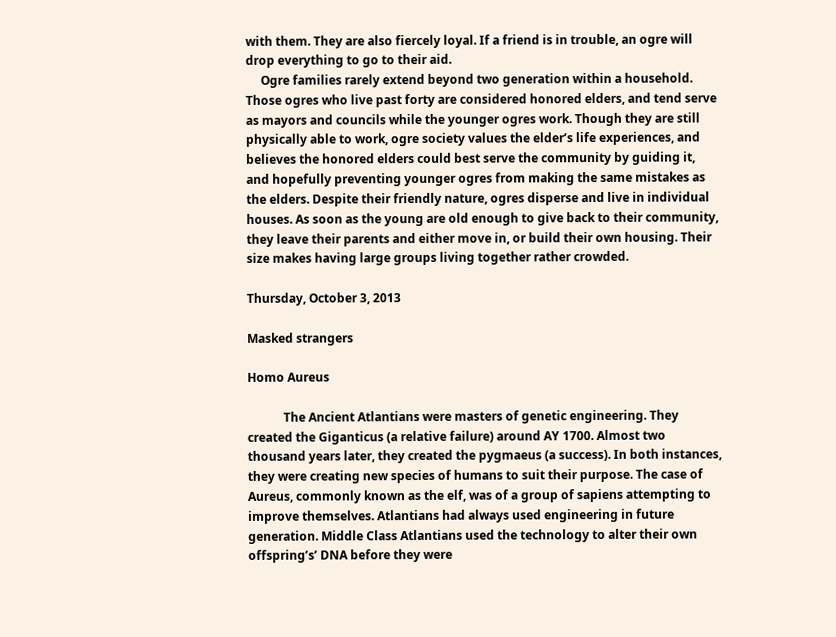with them. They are also fiercely loyal. If a friend is in trouble, an ogre will drop everything to go to their aid.
     Ogre families rarely extend beyond two generation within a household. Those ogres who live past forty are considered honored elders, and tend serve as mayors and councils while the younger ogres work. Though they are still physically able to work, ogre society values the elder’s life experiences, and believes the honored elders could best serve the community by guiding it, and hopefully preventing younger ogres from making the same mistakes as the elders. Despite their friendly nature, ogres disperse and live in individual houses. As soon as the young are old enough to give back to their community, they leave their parents and either move in, or build their own housing. Their size makes having large groups living together rather crowded.

Thursday, October 3, 2013

Masked strangers

Homo Aureus

            The Ancient Atlantians were masters of genetic engineering. They created the Giganticus (a relative failure) around AY 1700. Almost two thousand years later, they created the pygmaeus (a success). In both instances, they were creating new species of humans to suit their purpose. The case of Aureus, commonly known as the elf, was of a group of sapiens attempting to improve themselves. Atlantians had always used engineering in future generation. Middle Class Atlantians used the technology to alter their own offspring’s’ DNA before they were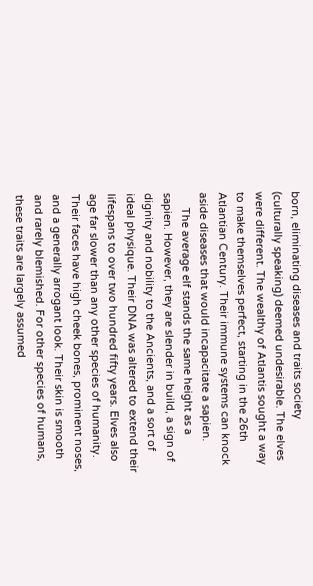born, eliminating diseases and traits society (culturally speaking) deemed undesirable. The elves were different. The wealthy of Atlantis sought a way to make themselves perfect, starting in the 26th Atlantian Century. Their immune systems can knock aside diseases that would incapacitate a sapien.
     The average elf stands the same height as a sapien. However, they are slender in build, a sign of dignity and nobility to the Ancients, and a sort of ideal physique. Their DNA was altered to extend their lifespans to over two hundred fifty years. Elves also age far slower than any other species of humanity. Their faces have high cheek bones, prominent noses, and a generally arrogant look. Their skin is smooth and rarely blemished. For other species of humans, these traits are largely assumed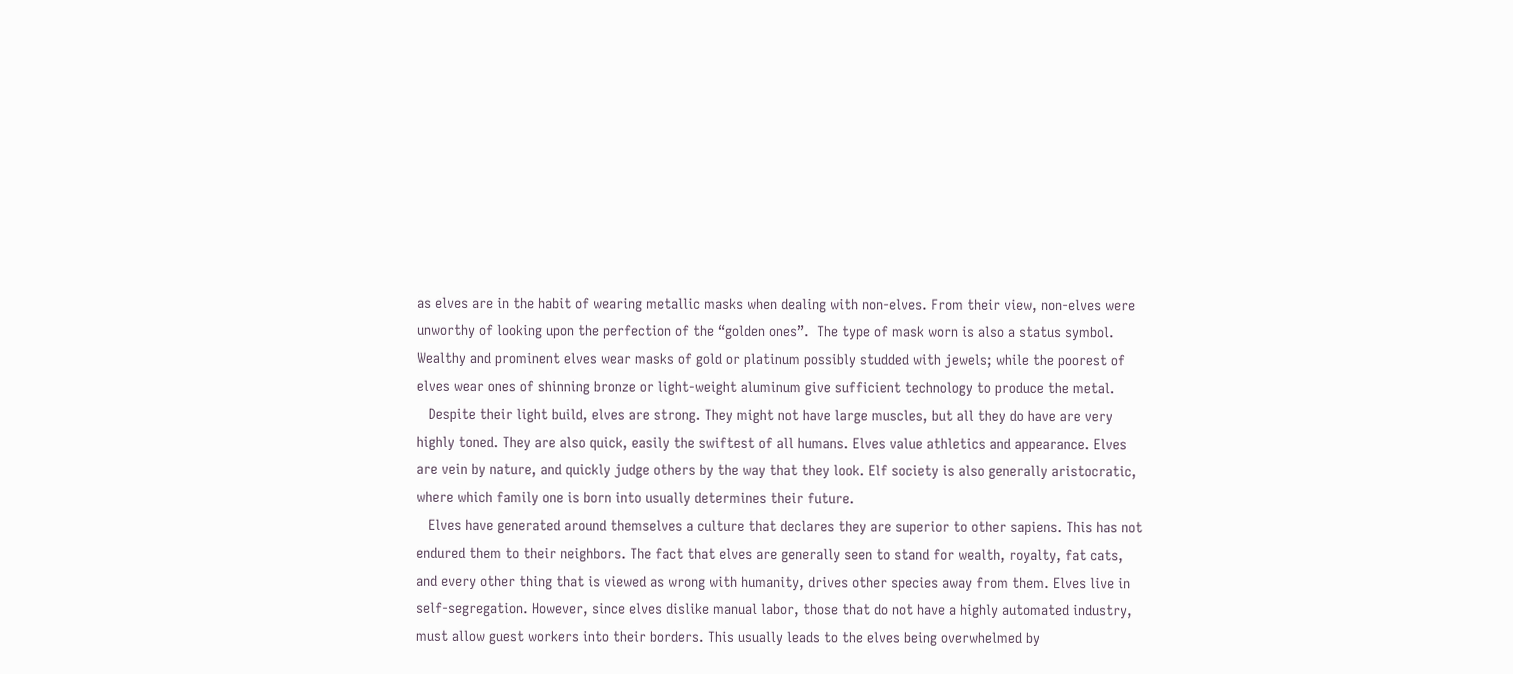as elves are in the habit of wearing metallic masks when dealing with non-elves. From their view, non-elves were unworthy of looking upon the perfection of the “golden ones”.  The type of mask worn is also a status symbol. Wealthy and prominent elves wear masks of gold or platinum possibly studded with jewels; while the poorest of elves wear ones of shinning bronze or light-weight aluminum give sufficient technology to produce the metal.
   Despite their light build, elves are strong. They might not have large muscles, but all they do have are very highly toned. They are also quick, easily the swiftest of all humans. Elves value athletics and appearance. Elves are vein by nature, and quickly judge others by the way that they look. Elf society is also generally aristocratic, where which family one is born into usually determines their future.
   Elves have generated around themselves a culture that declares they are superior to other sapiens. This has not endured them to their neighbors. The fact that elves are generally seen to stand for wealth, royalty, fat cats, and every other thing that is viewed as wrong with humanity, drives other species away from them. Elves live in self-segregation. However, since elves dislike manual labor, those that do not have a highly automated industry, must allow guest workers into their borders. This usually leads to the elves being overwhelmed by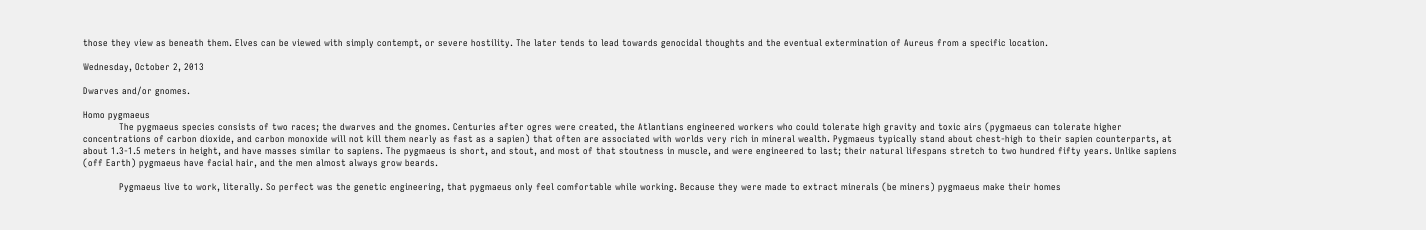those they view as beneath them. Elves can be viewed with simply contempt, or severe hostility. The later tends to lead towards genocidal thoughts and the eventual extermination of Aureus from a specific location.

Wednesday, October 2, 2013

Dwarves and/or gnomes.

Homo pygmaeus
            The pygmaeus species consists of two races; the dwarves and the gnomes. Centuries after ogres were created, the Atlantians engineered workers who could tolerate high gravity and toxic airs (pygmaeus can tolerate higher concentrations of carbon dioxide, and carbon monoxide will not kill them nearly as fast as a sapien) that often are associated with worlds very rich in mineral wealth. Pygmaeus typically stand about chest-high to their sapien counterparts, at about 1.3-1.5 meters in height, and have masses similar to sapiens. The pygmaeus is short, and stout, and most of that stoutness in muscle, and were engineered to last; their natural lifespans stretch to two hundred fifty years. Unlike sapiens (off Earth) pygmaeus have facial hair, and the men almost always grow beards.

            Pygmaeus live to work, literally. So perfect was the genetic engineering, that pygmaeus only feel comfortable while working. Because they were made to extract minerals (be miners) pygmaeus make their homes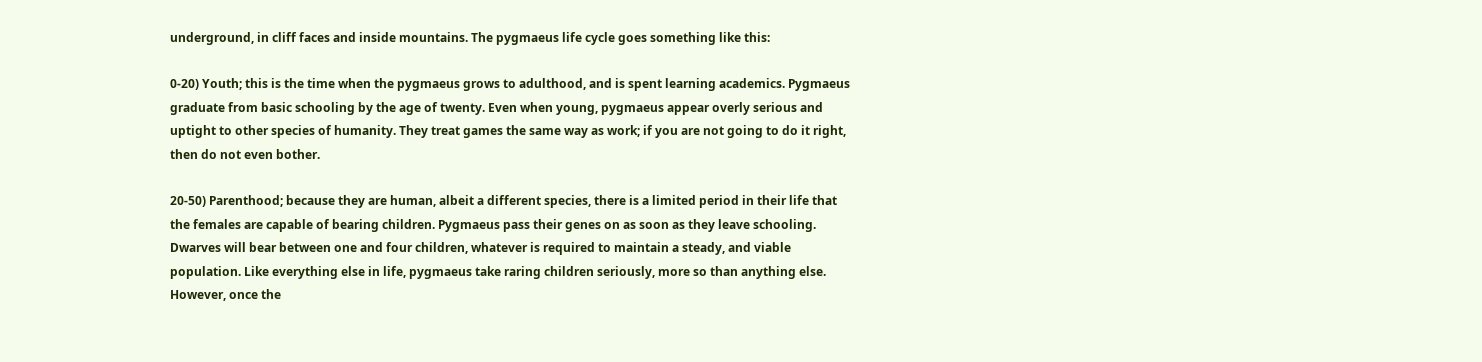underground, in cliff faces and inside mountains. The pygmaeus life cycle goes something like this:

0-20) Youth; this is the time when the pygmaeus grows to adulthood, and is spent learning academics. Pygmaeus graduate from basic schooling by the age of twenty. Even when young, pygmaeus appear overly serious and uptight to other species of humanity. They treat games the same way as work; if you are not going to do it right, then do not even bother.

20-50) Parenthood; because they are human, albeit a different species, there is a limited period in their life that the females are capable of bearing children. Pygmaeus pass their genes on as soon as they leave schooling. Dwarves will bear between one and four children, whatever is required to maintain a steady, and viable population. Like everything else in life, pygmaeus take raring children seriously, more so than anything else. However, once the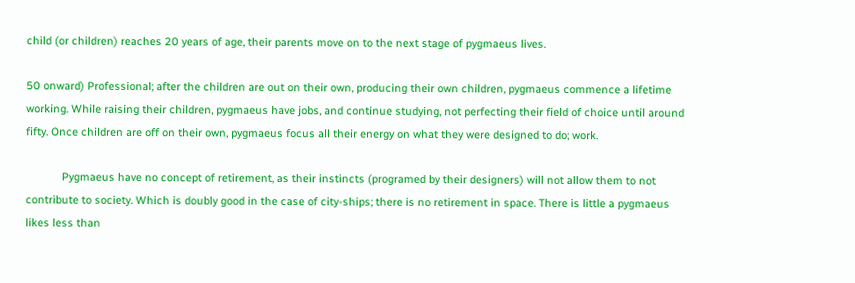child (or children) reaches 20 years of age, their parents move on to the next stage of pygmaeus lives.

50 onward) Professional; after the children are out on their own, producing their own children, pygmaeus commence a lifetime working. While raising their children, pygmaeus have jobs, and continue studying, not perfecting their field of choice until around fifty. Once children are off on their own, pygmaeus focus all their energy on what they were designed to do; work.

            Pygmaeus have no concept of retirement, as their instincts (programed by their designers) will not allow them to not contribute to society. Which is doubly good in the case of city-ships; there is no retirement in space. There is little a pygmaeus likes less than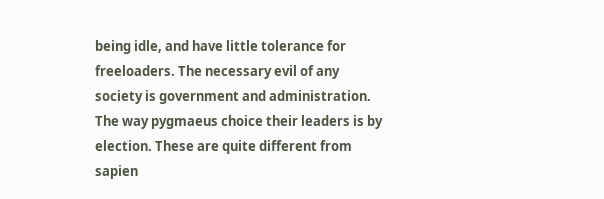being idle, and have little tolerance for freeloaders. The necessary evil of any society is government and administration. The way pygmaeus choice their leaders is by election. These are quite different from sapien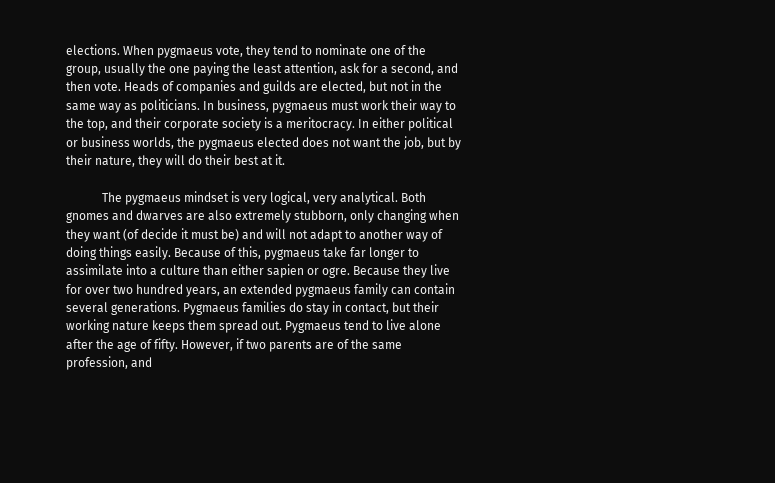elections. When pygmaeus vote, they tend to nominate one of the group, usually the one paying the least attention, ask for a second, and then vote. Heads of companies and guilds are elected, but not in the same way as politicians. In business, pygmaeus must work their way to the top, and their corporate society is a meritocracy. In either political or business worlds, the pygmaeus elected does not want the job, but by their nature, they will do their best at it.

            The pygmaeus mindset is very logical, very analytical. Both gnomes and dwarves are also extremely stubborn, only changing when they want (of decide it must be) and will not adapt to another way of doing things easily. Because of this, pygmaeus take far longer to assimilate into a culture than either sapien or ogre. Because they live for over two hundred years, an extended pygmaeus family can contain several generations. Pygmaeus families do stay in contact, but their working nature keeps them spread out. Pygmaeus tend to live alone after the age of fifty. However, if two parents are of the same profession, and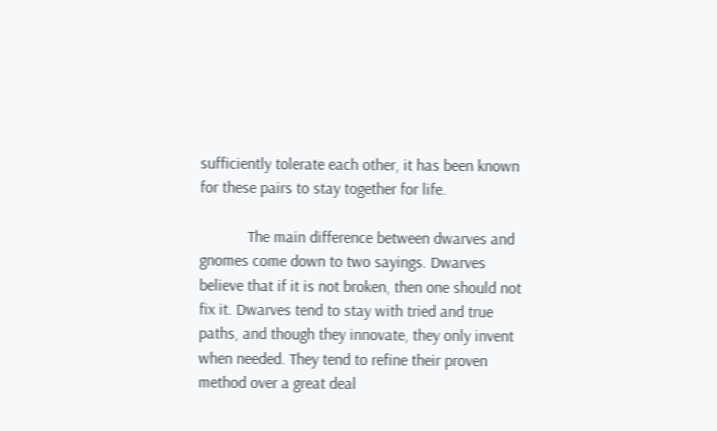sufficiently tolerate each other, it has been known for these pairs to stay together for life.

            The main difference between dwarves and gnomes come down to two sayings. Dwarves believe that if it is not broken, then one should not fix it. Dwarves tend to stay with tried and true paths, and though they innovate, they only invent when needed. They tend to refine their proven method over a great deal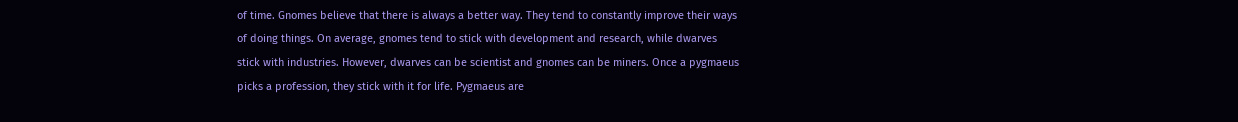of time. Gnomes believe that there is always a better way. They tend to constantly improve their ways of doing things. On average, gnomes tend to stick with development and research, while dwarves stick with industries. However, dwarves can be scientist and gnomes can be miners. Once a pygmaeus picks a profession, they stick with it for life. Pygmaeus are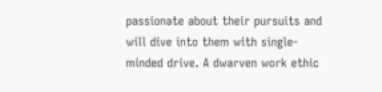passionate about their pursuits and will dive into them with single-minded drive. A dwarven work ethic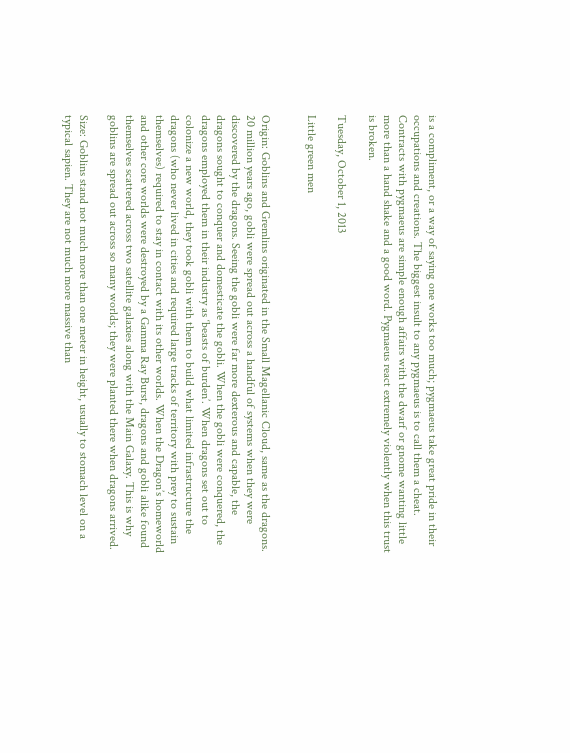is a compliment, or a way of saying one works too much; pygmaeus take great pride in their occupations and creations. The biggest insult to any pygmaeus is to call them a cheat. Contracts with pygmaeus are simple enough affairs with the dwarf or gnome wanting little more than a hand shake and a good word. Pygmaeus react extremely violently when this trust is broken.

Tuesday, October 1, 2013

Little green men


Origin: Goblins and Gremlins originated in the Small Magellanic Cloud, same as the dragons. 20 million years ago, gobli were spread out across a handful of systems when they were discovered by the dragons. Seeing the gobli were far more dexterous and capable, the dragons sought to conquer and domesticate the gobli. When the gobli were conquered, the dragons employed them in their industry as ‘beasts of burden’. When dragons set out to colonize a new world, they took gobli with them to build what limited infrastructure the dragons (who never lived in cities and required large tracks of territory with prey to sustain themselves) required to stay in contact with its other worlds. When the Dragon’s homeworld and other core worlds were destroyed by a Gamma Ray Burst, dragons and gobli alike found themselves scattered across two satellite galaxies along with the Main Galaxy. This is why goblins are spread out across so many worlds; they were planted there when dragons arrived.

Size: Goblins stand not much more than one meter in height, usually to stomach level on a typical sapien. They are not much more massive than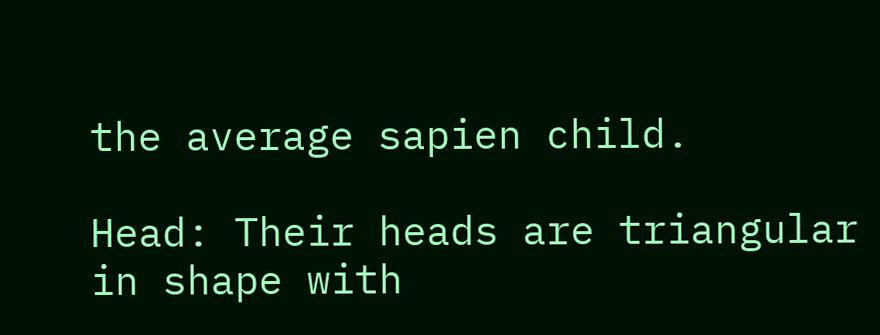the average sapien child.

Head: Their heads are triangular in shape with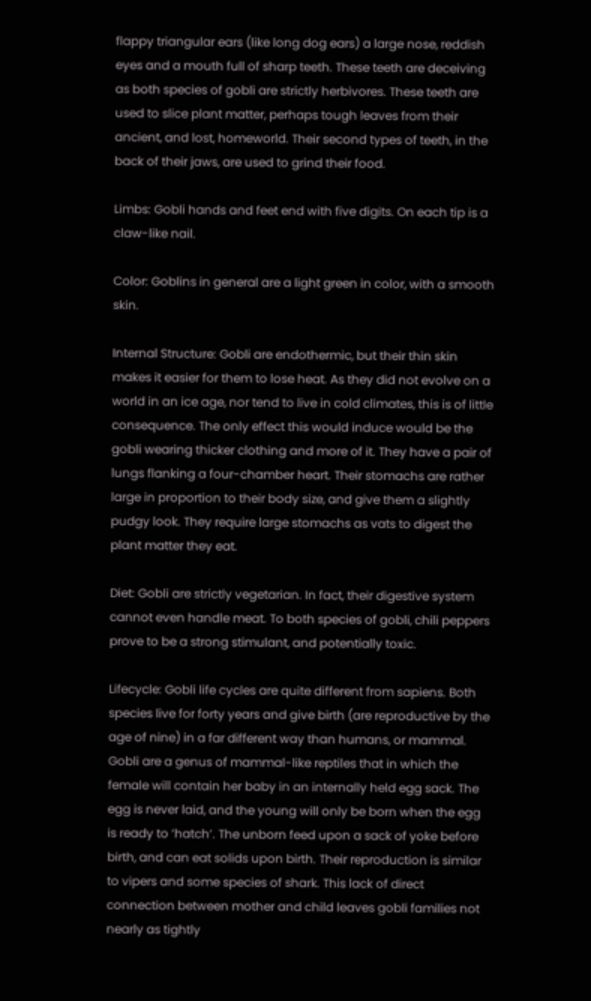flappy triangular ears (like long dog ears) a large nose, reddish eyes and a mouth full of sharp teeth. These teeth are deceiving as both species of gobli are strictly herbivores. These teeth are used to slice plant matter, perhaps tough leaves from their ancient, and lost, homeworld. Their second types of teeth, in the back of their jaws, are used to grind their food.

Limbs: Gobli hands and feet end with five digits. On each tip is a claw-like nail.

Color: Goblins in general are a light green in color, with a smooth skin.

Internal Structure: Gobli are endothermic, but their thin skin makes it easier for them to lose heat. As they did not evolve on a world in an ice age, nor tend to live in cold climates, this is of little consequence. The only effect this would induce would be the gobli wearing thicker clothing and more of it. They have a pair of lungs flanking a four-chamber heart. Their stomachs are rather large in proportion to their body size, and give them a slightly pudgy look. They require large stomachs as vats to digest the plant matter they eat.

Diet: Gobli are strictly vegetarian. In fact, their digestive system cannot even handle meat. To both species of gobli, chili peppers prove to be a strong stimulant, and potentially toxic.

Lifecycle: Gobli life cycles are quite different from sapiens. Both species live for forty years and give birth (are reproductive by the age of nine) in a far different way than humans, or mammal. Gobli are a genus of mammal-like reptiles that in which the female will contain her baby in an internally held egg sack. The egg is never laid, and the young will only be born when the egg is ready to ‘hatch’. The unborn feed upon a sack of yoke before birth, and can eat solids upon birth. Their reproduction is similar to vipers and some species of shark. This lack of direct connection between mother and child leaves gobli families not nearly as tightly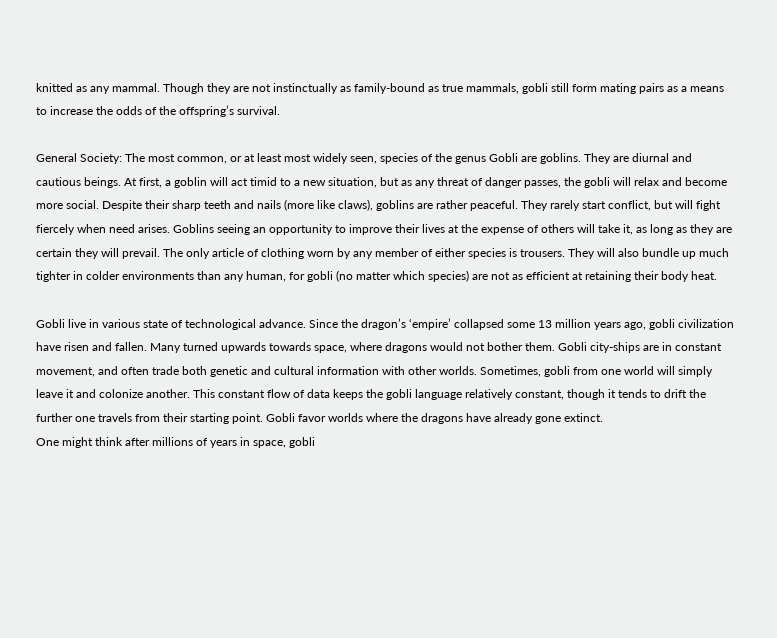knitted as any mammal. Though they are not instinctually as family-bound as true mammals, gobli still form mating pairs as a means to increase the odds of the offspring’s survival.

General Society: The most common, or at least most widely seen, species of the genus Gobli are goblins. They are diurnal and cautious beings. At first, a goblin will act timid to a new situation, but as any threat of danger passes, the gobli will relax and become more social. Despite their sharp teeth and nails (more like claws), goblins are rather peaceful. They rarely start conflict, but will fight fiercely when need arises. Goblins seeing an opportunity to improve their lives at the expense of others will take it, as long as they are certain they will prevail. The only article of clothing worn by any member of either species is trousers. They will also bundle up much tighter in colder environments than any human, for gobli (no matter which species) are not as efficient at retaining their body heat.

Gobli live in various state of technological advance. Since the dragon’s ‘empire’ collapsed some 13 million years ago, gobli civilization have risen and fallen. Many turned upwards towards space, where dragons would not bother them. Gobli city-ships are in constant movement, and often trade both genetic and cultural information with other worlds. Sometimes, gobli from one world will simply leave it and colonize another. This constant flow of data keeps the gobli language relatively constant, though it tends to drift the further one travels from their starting point. Gobli favor worlds where the dragons have already gone extinct.
One might think after millions of years in space, gobli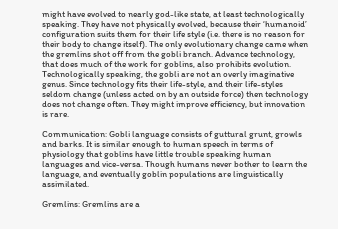might have evolved to nearly god-like state, at least technologically speaking. They have not physically evolved, because their ‘humanoid’ configuration suits them for their life style (i.e. there is no reason for their body to change itself). The only evolutionary change came when the gremlins shot off from the gobli branch. Advance technology, that does much of the work for goblins, also prohibits evolution. Technologically speaking, the gobli are not an overly imaginative genus. Since technology fits their life-style, and their life-styles seldom change (unless acted on by an outside force) then technology does not change often. They might improve efficiency, but innovation is rare.

Communication: Gobli language consists of guttural grunt, growls and barks. It is similar enough to human speech in terms of physiology that goblins have little trouble speaking human languages and vice-versa. Though humans never bother to learn the language, and eventually goblin populations are linguistically assimilated.

Gremlins: Gremlins are a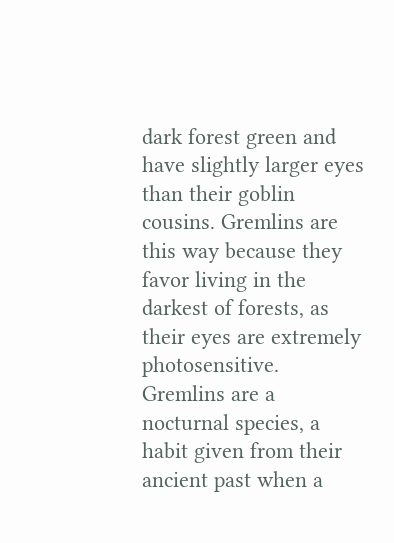dark forest green and have slightly larger eyes than their goblin cousins. Gremlins are this way because they favor living in the darkest of forests, as their eyes are extremely photosensitive. Gremlins are a nocturnal species, a habit given from their ancient past when a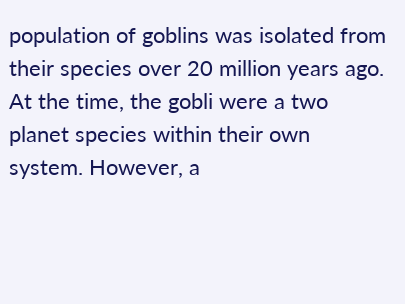population of goblins was isolated from their species over 20 million years ago. At the time, the gobli were a two planet species within their own system. However, a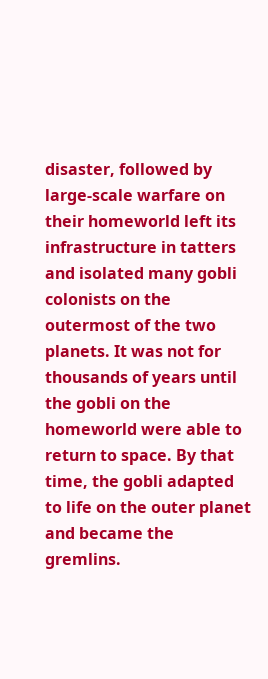disaster, followed by large-scale warfare on their homeworld left its infrastructure in tatters and isolated many gobli colonists on the outermost of the two planets. It was not for thousands of years until the gobli on the homeworld were able to return to space. By that time, the gobli adapted to life on the outer planet and became the gremlins.